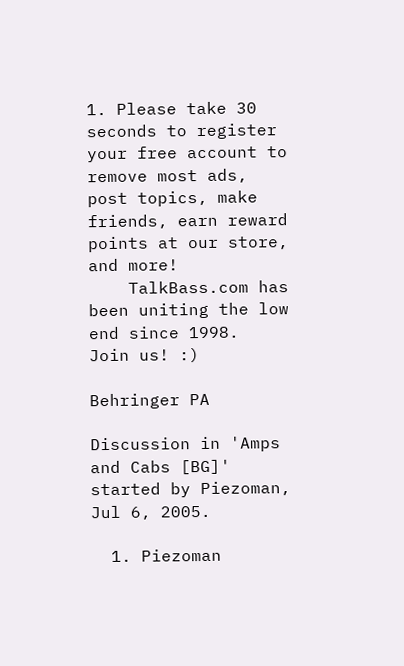1. Please take 30 seconds to register your free account to remove most ads, post topics, make friends, earn reward points at our store, and more!
    TalkBass.com has been uniting the low end since 1998.  Join us! :)

Behringer PA

Discussion in 'Amps and Cabs [BG]' started by Piezoman, Jul 6, 2005.

  1. Piezoman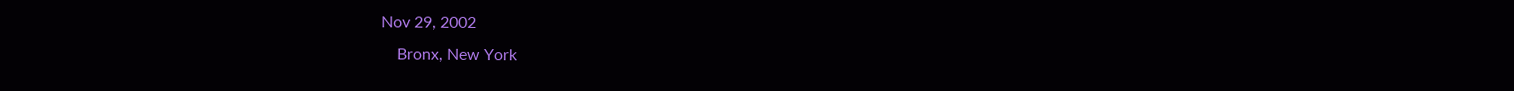Nov 29, 2002
    Bronx, New York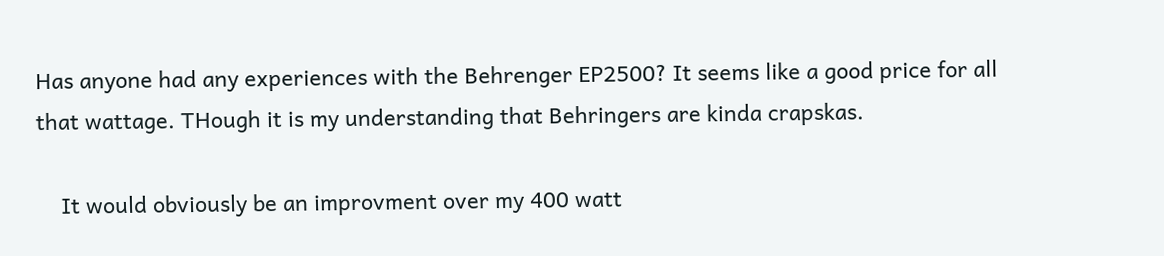Has anyone had any experiences with the Behrenger EP2500? It seems like a good price for all that wattage. THough it is my understanding that Behringers are kinda crapskas.

    It would obviously be an improvment over my 400 watt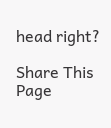head right?

Share This Page